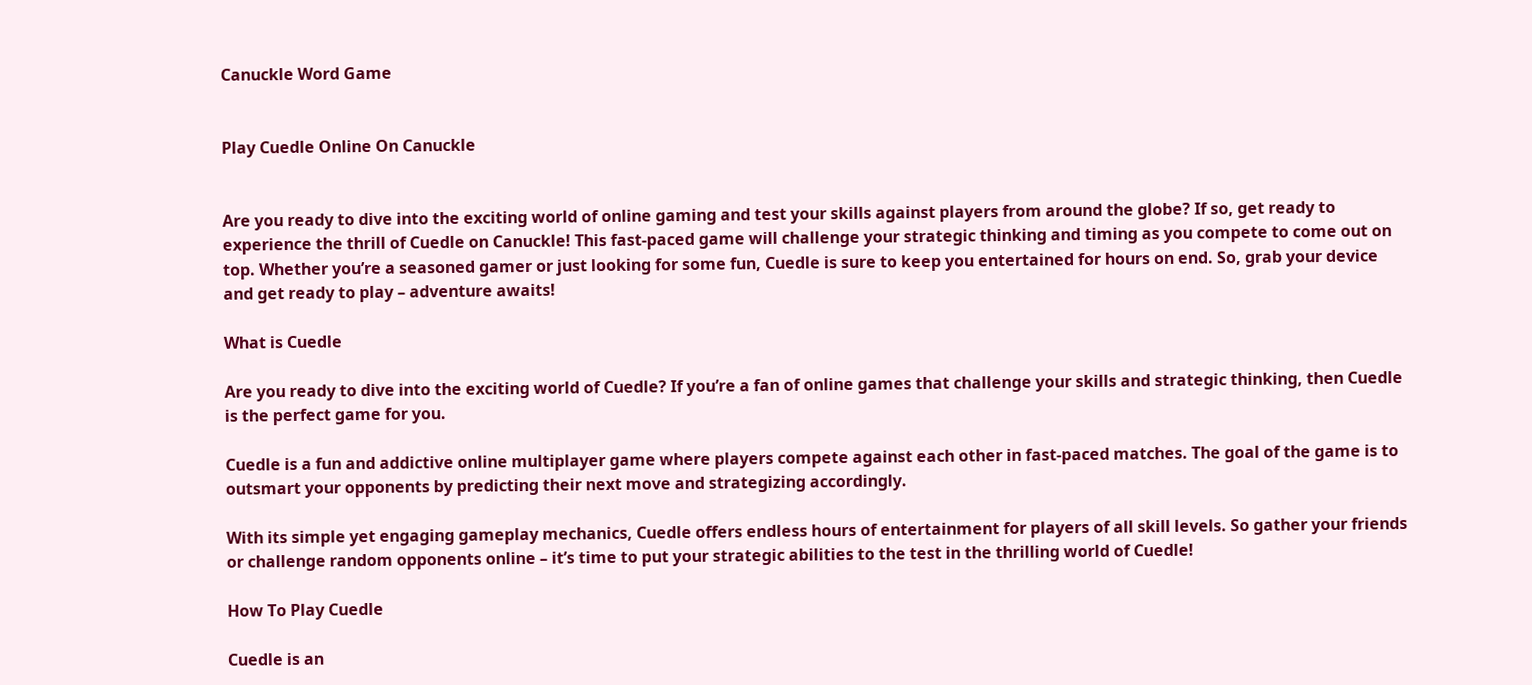Canuckle Word Game


Play Cuedle Online On Canuckle


Are you ready to dive into the exciting world of online gaming and test your skills against players from around the globe? If so, get ready to experience the thrill of Cuedle on Canuckle! This fast-paced game will challenge your strategic thinking and timing as you compete to come out on top. Whether you’re a seasoned gamer or just looking for some fun, Cuedle is sure to keep you entertained for hours on end. So, grab your device and get ready to play – adventure awaits!

What is Cuedle

Are you ready to dive into the exciting world of Cuedle? If you’re a fan of online games that challenge your skills and strategic thinking, then Cuedle is the perfect game for you.

Cuedle is a fun and addictive online multiplayer game where players compete against each other in fast-paced matches. The goal of the game is to outsmart your opponents by predicting their next move and strategizing accordingly.

With its simple yet engaging gameplay mechanics, Cuedle offers endless hours of entertainment for players of all skill levels. So gather your friends or challenge random opponents online – it’s time to put your strategic abilities to the test in the thrilling world of Cuedle!

How To Play Cuedle

Cuedle is an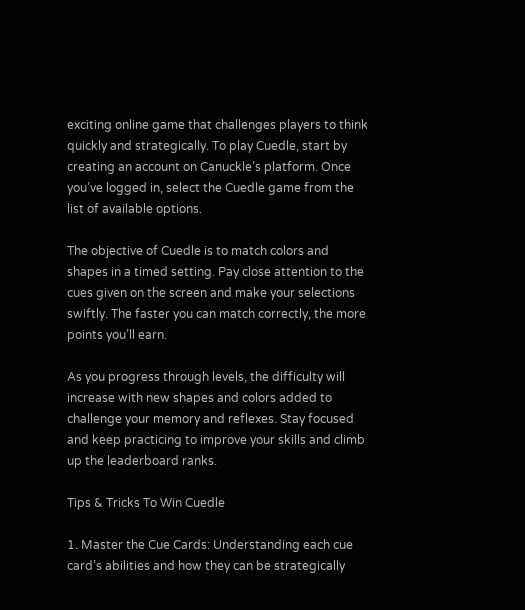exciting online game that challenges players to think quickly and strategically. To play Cuedle, start by creating an account on Canuckle’s platform. Once you’ve logged in, select the Cuedle game from the list of available options.

The objective of Cuedle is to match colors and shapes in a timed setting. Pay close attention to the cues given on the screen and make your selections swiftly. The faster you can match correctly, the more points you’ll earn.

As you progress through levels, the difficulty will increase with new shapes and colors added to challenge your memory and reflexes. Stay focused and keep practicing to improve your skills and climb up the leaderboard ranks.

Tips & Tricks To Win Cuedle

1. Master the Cue Cards: Understanding each cue card’s abilities and how they can be strategically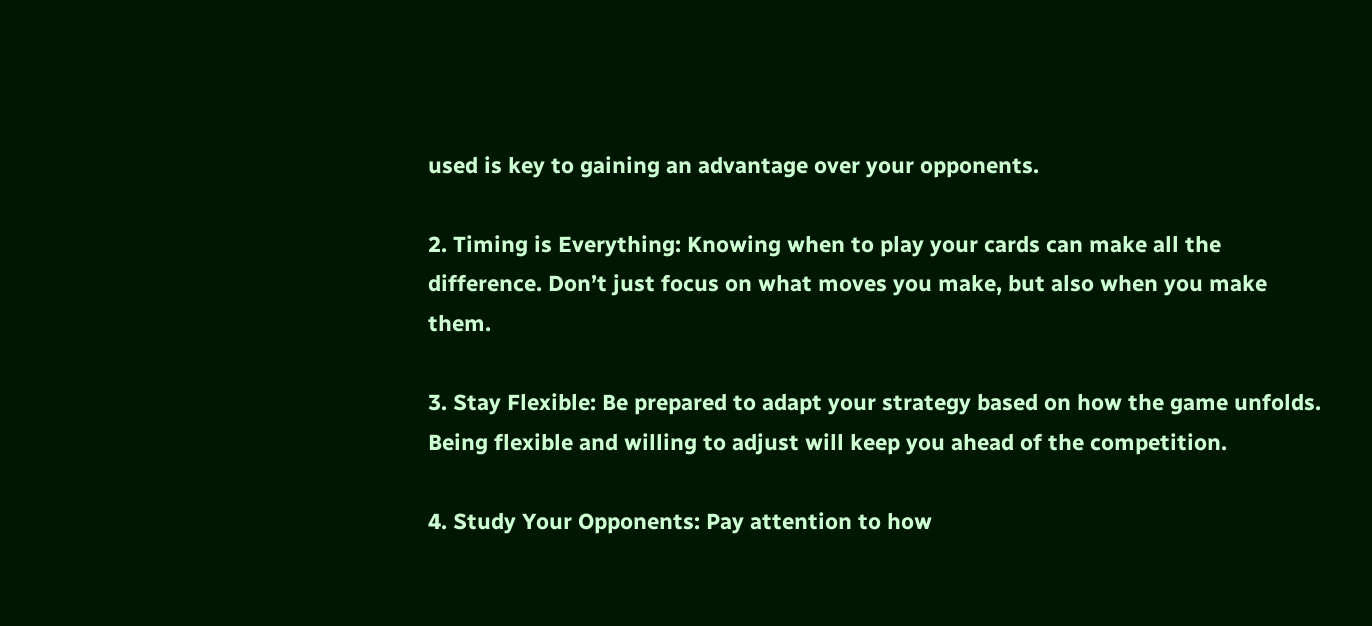used is key to gaining an advantage over your opponents.

2. Timing is Everything: Knowing when to play your cards can make all the difference. Don’t just focus on what moves you make, but also when you make them.

3. Stay Flexible: Be prepared to adapt your strategy based on how the game unfolds. Being flexible and willing to adjust will keep you ahead of the competition.

4. Study Your Opponents: Pay attention to how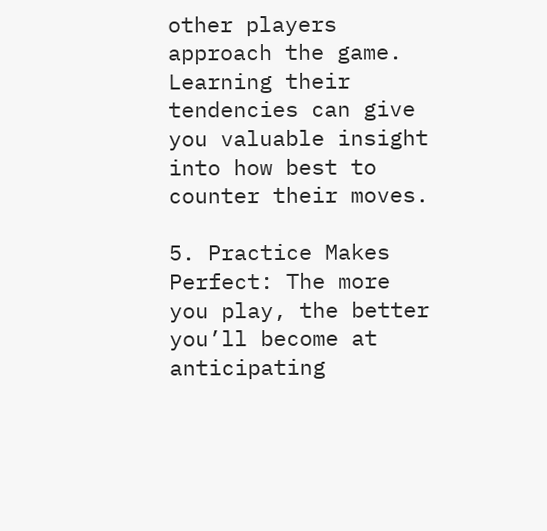other players approach the game. Learning their tendencies can give you valuable insight into how best to counter their moves.

5. Practice Makes Perfect: The more you play, the better you’ll become at anticipating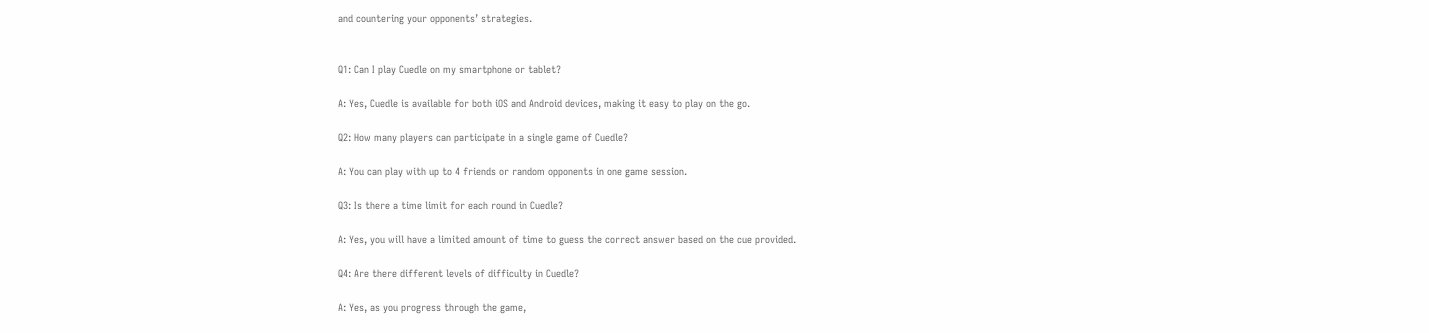and countering your opponents’ strategies.


Q1: Can I play Cuedle on my smartphone or tablet?

A: Yes, Cuedle is available for both iOS and Android devices, making it easy to play on the go.

Q2: How many players can participate in a single game of Cuedle?

A: You can play with up to 4 friends or random opponents in one game session.

Q3: Is there a time limit for each round in Cuedle?

A: Yes, you will have a limited amount of time to guess the correct answer based on the cue provided.

Q4: Are there different levels of difficulty in Cuedle?

A: Yes, as you progress through the game,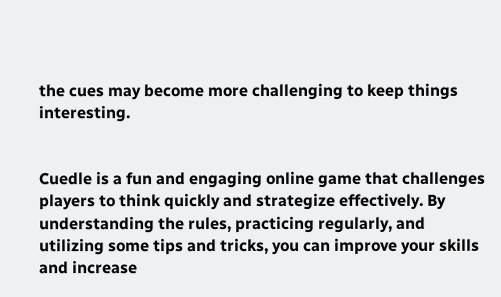the cues may become more challenging to keep things interesting.


Cuedle is a fun and engaging online game that challenges players to think quickly and strategize effectively. By understanding the rules, practicing regularly, and utilizing some tips and tricks, you can improve your skills and increase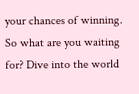your chances of winning. So what are you waiting for? Dive into the world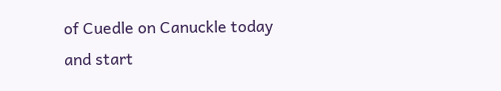of Cuedle on Canuckle today and start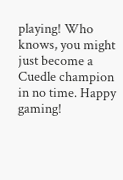playing! Who knows, you might just become a Cuedle champion in no time. Happy gaming!